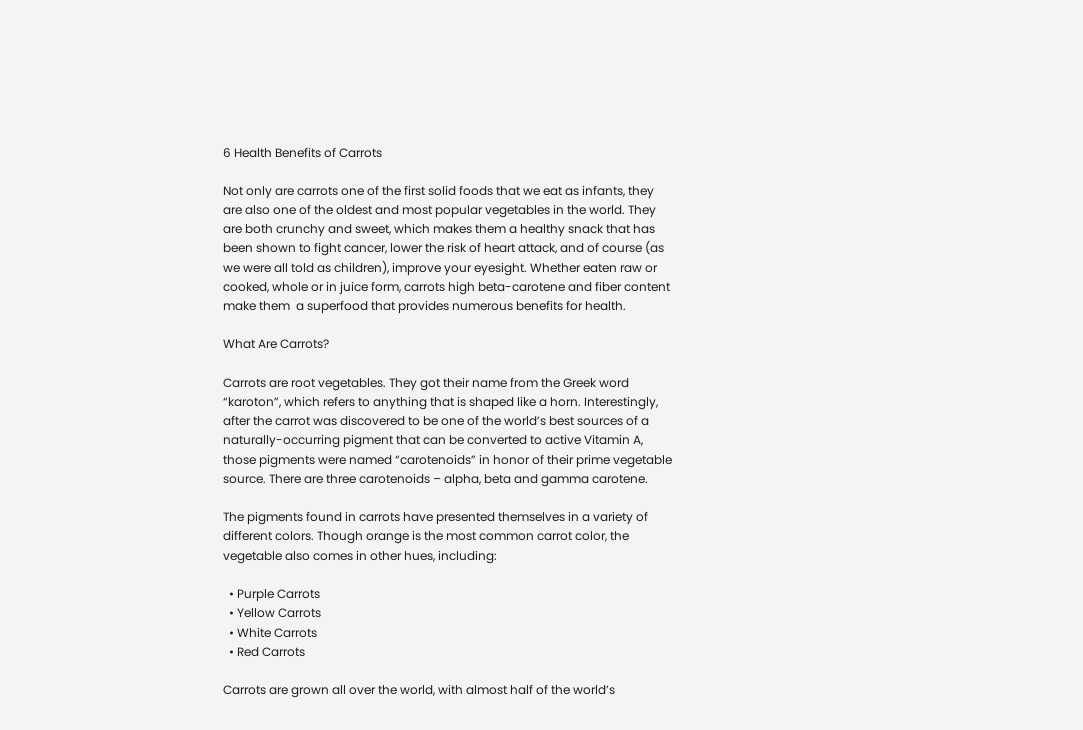6 Health Benefits of Carrots

Not only are carrots one of the first solid foods that we eat as infants, they are also one of the oldest and most popular vegetables in the world. They are both crunchy and sweet, which makes them a healthy snack that has been shown to fight cancer, lower the risk of heart attack, and of course (as we were all told as children), improve your eyesight. Whether eaten raw or cooked, whole or in juice form, carrots high beta-carotene and fiber content make them  a superfood that provides numerous benefits for health.

What Are Carrots?

Carrots are root vegetables. They got their name from the Greek word “karoton”, which refers to anything that is shaped like a horn. Interestingly, after the carrot was discovered to be one of the world’s best sources of a naturally-occurring pigment that can be converted to active Vitamin A, those pigments were named “carotenoids” in honor of their prime vegetable source. There are three carotenoids – alpha, beta and gamma carotene.

The pigments found in carrots have presented themselves in a variety of different colors. Though orange is the most common carrot color, the vegetable also comes in other hues, including:

  • Purple Carrots
  • Yellow Carrots
  • White Carrots
  • Red Carrots

Carrots are grown all over the world, with almost half of the world’s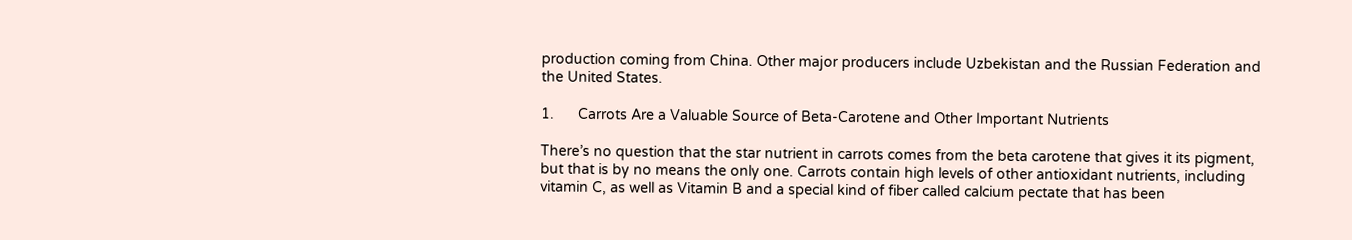production coming from China. Other major producers include Uzbekistan and the Russian Federation and the United States.

1.      Carrots Are a Valuable Source of Beta-Carotene and Other Important Nutrients

There’s no question that the star nutrient in carrots comes from the beta carotene that gives it its pigment, but that is by no means the only one. Carrots contain high levels of other antioxidant nutrients, including vitamin C, as well as Vitamin B and a special kind of fiber called calcium pectate that has been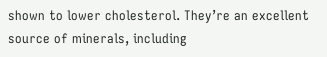shown to lower cholesterol. They’re an excellent source of minerals, including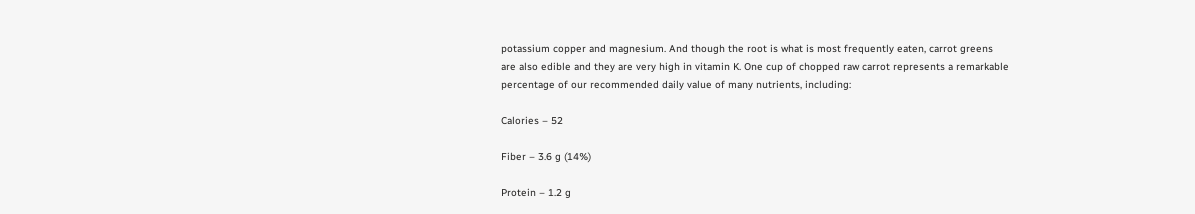potassium copper and magnesium. And though the root is what is most frequently eaten, carrot greens are also edible and they are very high in vitamin K. One cup of chopped raw carrot represents a remarkable percentage of our recommended daily value of many nutrients, including:

Calories – 52

Fiber – 3.6 g (14%)

Protein – 1.2 g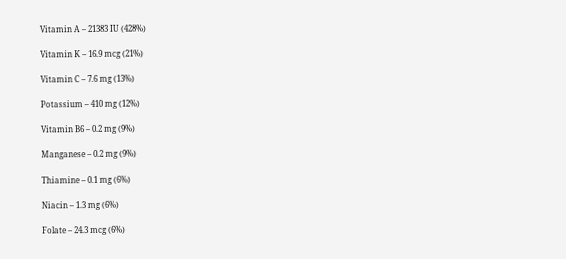Vitamin A – 21383 IU (428%)

Vitamin K – 16.9 mcg (21%)

Vitamin C – 7.6 mg (13%)

Potassium – 410 mg (12%)

Vitamin B6 – 0.2 mg (9%)

Manganese – 0.2 mg (9%)

Thiamine – 0.1 mg (6%)

Niacin – 1.3 mg (6%)

Folate – 24.3 mcg (6%)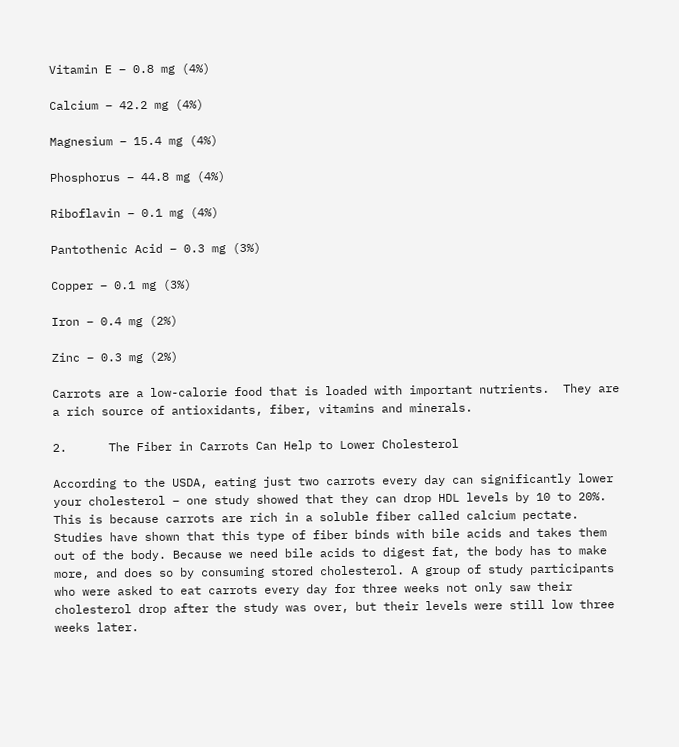Vitamin E – 0.8 mg (4%)

Calcium – 42.2 mg (4%)

Magnesium – 15.4 mg (4%)

Phosphorus – 44.8 mg (4%)

Riboflavin – 0.1 mg (4%)

Pantothenic Acid – 0.3 mg (3%)

Copper – 0.1 mg (3%)

Iron – 0.4 mg (2%)

Zinc – 0.3 mg (2%)

Carrots are a low-calorie food that is loaded with important nutrients.  They are a rich source of antioxidants, fiber, vitamins and minerals.

2.      The Fiber in Carrots Can Help to Lower Cholesterol

According to the USDA, eating just two carrots every day can significantly lower your cholesterol – one study showed that they can drop HDL levels by 10 to 20%. This is because carrots are rich in a soluble fiber called calcium pectate.  Studies have shown that this type of fiber binds with bile acids and takes them out of the body. Because we need bile acids to digest fat, the body has to make more, and does so by consuming stored cholesterol. A group of study participants who were asked to eat carrots every day for three weeks not only saw their cholesterol drop after the study was over, but their levels were still low three weeks later.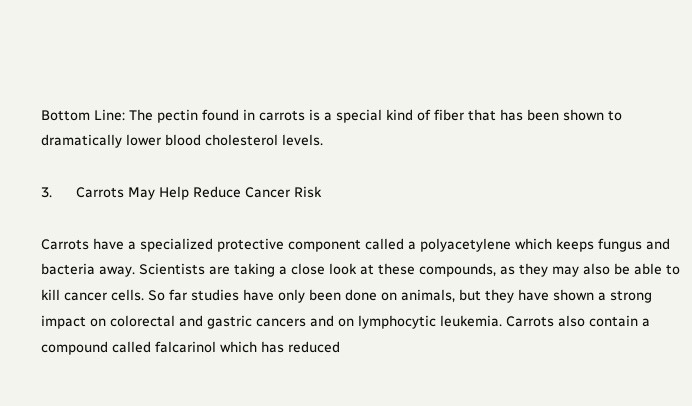Bottom Line: The pectin found in carrots is a special kind of fiber that has been shown to dramatically lower blood cholesterol levels.

3.      Carrots May Help Reduce Cancer Risk

Carrots have a specialized protective component called a polyacetylene which keeps fungus and bacteria away. Scientists are taking a close look at these compounds, as they may also be able to kill cancer cells. So far studies have only been done on animals, but they have shown a strong impact on colorectal and gastric cancers and on lymphocytic leukemia. Carrots also contain a compound called falcarinol which has reduced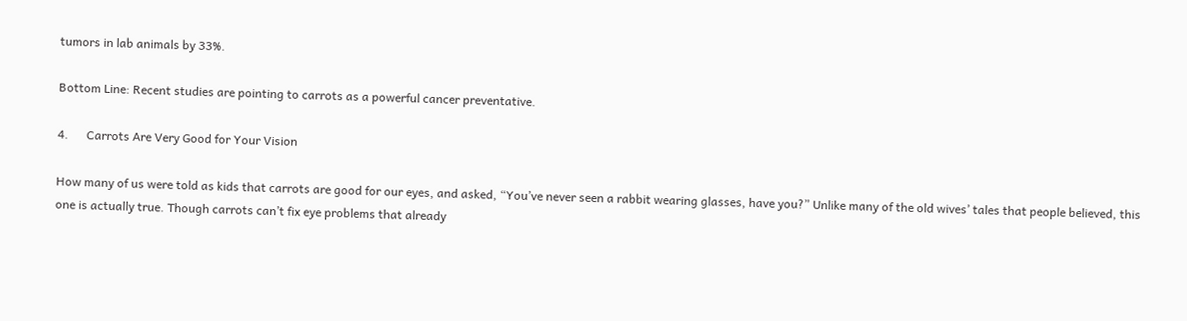tumors in lab animals by 33%.

Bottom Line: Recent studies are pointing to carrots as a powerful cancer preventative.

4.      Carrots Are Very Good for Your Vision

How many of us were told as kids that carrots are good for our eyes, and asked, “You’ve never seen a rabbit wearing glasses, have you?” Unlike many of the old wives’ tales that people believed, this one is actually true. Though carrots can’t fix eye problems that already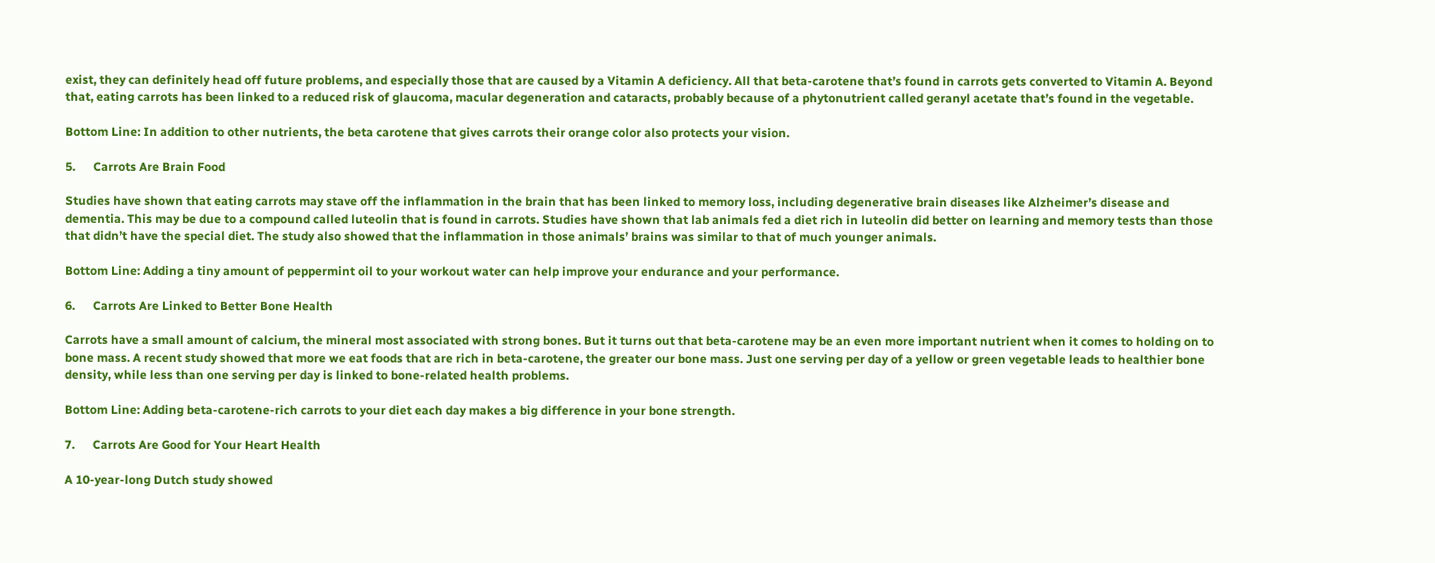exist, they can definitely head off future problems, and especially those that are caused by a Vitamin A deficiency. All that beta-carotene that’s found in carrots gets converted to Vitamin A. Beyond that, eating carrots has been linked to a reduced risk of glaucoma, macular degeneration and cataracts, probably because of a phytonutrient called geranyl acetate that’s found in the vegetable.

Bottom Line: In addition to other nutrients, the beta carotene that gives carrots their orange color also protects your vision.

5.      Carrots Are Brain Food

Studies have shown that eating carrots may stave off the inflammation in the brain that has been linked to memory loss, including degenerative brain diseases like Alzheimer’s disease and dementia. This may be due to a compound called luteolin that is found in carrots. Studies have shown that lab animals fed a diet rich in luteolin did better on learning and memory tests than those that didn’t have the special diet. The study also showed that the inflammation in those animals’ brains was similar to that of much younger animals.

Bottom Line: Adding a tiny amount of peppermint oil to your workout water can help improve your endurance and your performance.

6.      Carrots Are Linked to Better Bone Health

Carrots have a small amount of calcium, the mineral most associated with strong bones. But it turns out that beta-carotene may be an even more important nutrient when it comes to holding on to bone mass. A recent study showed that more we eat foods that are rich in beta-carotene, the greater our bone mass. Just one serving per day of a yellow or green vegetable leads to healthier bone density, while less than one serving per day is linked to bone-related health problems.

Bottom Line: Adding beta-carotene-rich carrots to your diet each day makes a big difference in your bone strength.

7.      Carrots Are Good for Your Heart Health

A 10-year-long Dutch study showed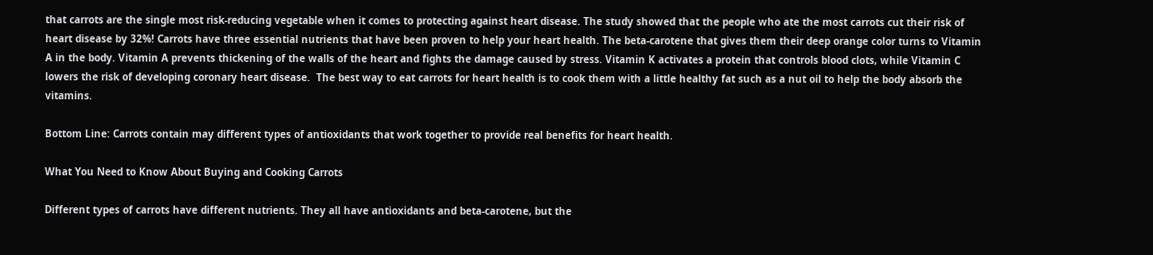that carrots are the single most risk-reducing vegetable when it comes to protecting against heart disease. The study showed that the people who ate the most carrots cut their risk of heart disease by 32%! Carrots have three essential nutrients that have been proven to help your heart health. The beta-carotene that gives them their deep orange color turns to Vitamin A in the body. Vitamin A prevents thickening of the walls of the heart and fights the damage caused by stress. Vitamin K activates a protein that controls blood clots, while Vitamin C lowers the risk of developing coronary heart disease.  The best way to eat carrots for heart health is to cook them with a little healthy fat such as a nut oil to help the body absorb the vitamins.

Bottom Line: Carrots contain may different types of antioxidants that work together to provide real benefits for heart health.

What You Need to Know About Buying and Cooking Carrots

Different types of carrots have different nutrients. They all have antioxidants and beta-carotene, but the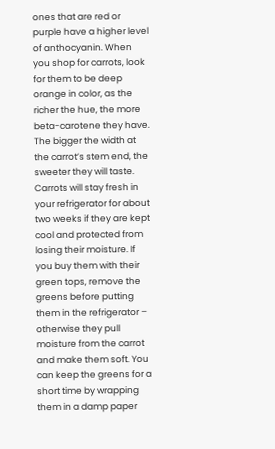ones that are red or purple have a higher level of anthocyanin. When you shop for carrots, look for them to be deep orange in color, as the richer the hue, the more beta-carotene they have. The bigger the width at the carrot’s stem end, the sweeter they will taste. Carrots will stay fresh in your refrigerator for about two weeks if they are kept cool and protected from losing their moisture. If you buy them with their green tops, remove the greens before putting them in the refrigerator – otherwise they pull moisture from the carrot and make them soft. You can keep the greens for a short time by wrapping them in a damp paper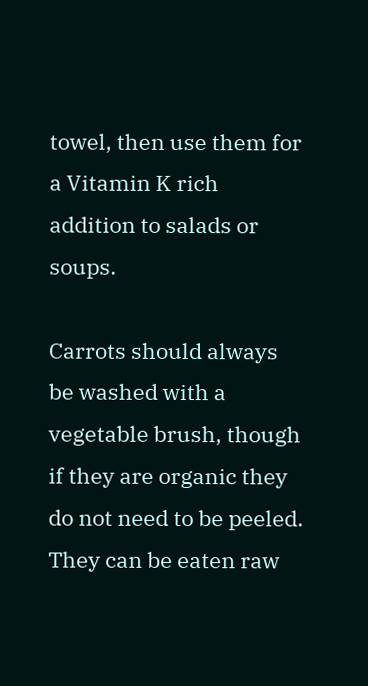towel, then use them for a Vitamin K rich addition to salads or soups.

Carrots should always be washed with a vegetable brush, though if they are organic they do not need to be peeled. They can be eaten raw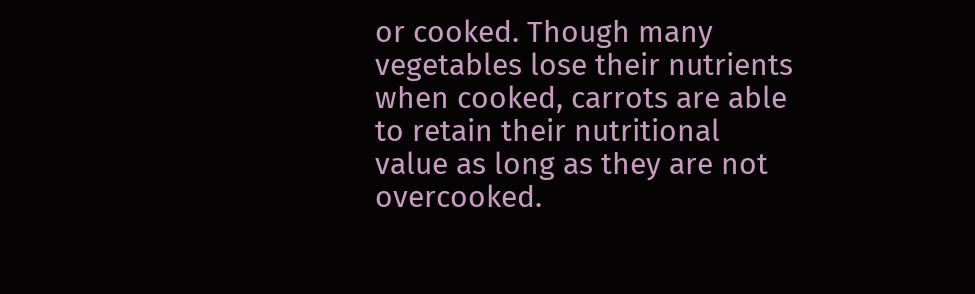or cooked. Though many vegetables lose their nutrients when cooked, carrots are able to retain their nutritional value as long as they are not overcooked.